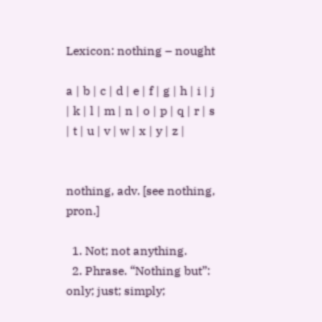Lexicon: nothing – nought

a | b | c | d | e | f | g | h | i | j | k | l | m | n | o | p | q | r | s | t | u | v | w | x | y | z |


nothing, adv. [see nothing, pron.]

  1. Not; not anything.
  2. Phrase. “Nothing but”: only; just; simply;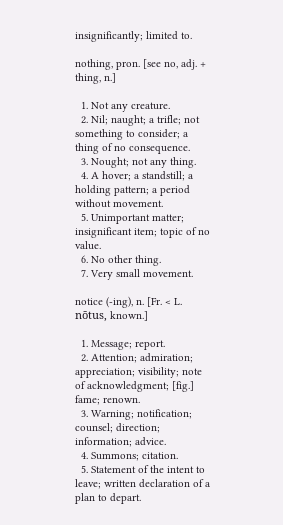insignificantly; limited to.

nothing, pron. [see no, adj. + thing, n.]

  1. Not any creature.
  2. Nil; naught; a trifle; not something to consider; a thing of no consequence.
  3. Nought; not any thing.
  4. A hover; a standstill; a holding pattern; a period without movement.
  5. Unimportant matter; insignificant item; topic of no value.
  6. No other thing.
  7. Very small movement.

notice (-ing), n. [Fr. < L. nōtus, known.]

  1. Message; report.
  2. Attention; admiration; appreciation; visibility; note of acknowledgment; [fig.] fame; renown.
  3. Warning; notification; counsel; direction; information; advice.
  4. Summons; citation.
  5. Statement of the intent to leave; written declaration of a plan to depart.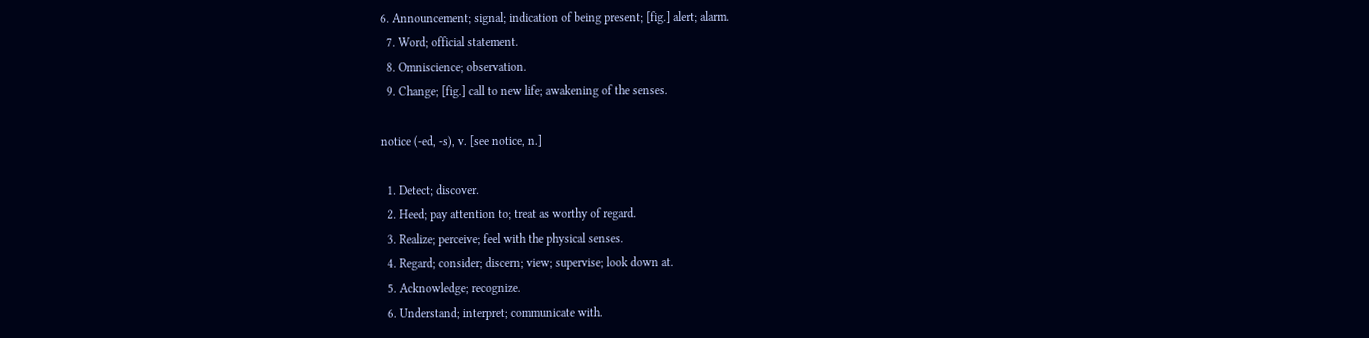6. Announcement; signal; indication of being present; [fig.] alert; alarm.
  7. Word; official statement.
  8. Omniscience; observation.
  9. Change; [fig.] call to new life; awakening of the senses.

notice (-ed, -s), v. [see notice, n.]

  1. Detect; discover.
  2. Heed; pay attention to; treat as worthy of regard.
  3. Realize; perceive; feel with the physical senses.
  4. Regard; consider; discern; view; supervise; look down at.
  5. Acknowledge; recognize.
  6. Understand; interpret; communicate with.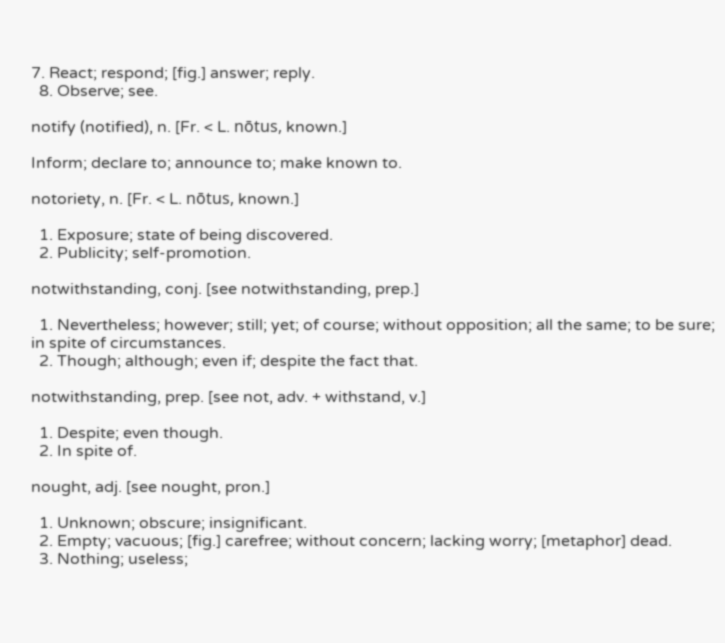7. React; respond; [fig.] answer; reply.
  8. Observe; see.

notify (notified), n. [Fr. < L. nōtus, known.]

Inform; declare to; announce to; make known to.

notoriety, n. [Fr. < L. nōtus, known.]

  1. Exposure; state of being discovered.
  2. Publicity; self-promotion.

notwithstanding, conj. [see notwithstanding, prep.]

  1. Nevertheless; however; still; yet; of course; without opposition; all the same; to be sure; in spite of circumstances.
  2. Though; although; even if; despite the fact that.

notwithstanding, prep. [see not, adv. + withstand, v.]

  1. Despite; even though.
  2. In spite of.

nought, adj. [see nought, pron.]

  1. Unknown; obscure; insignificant.
  2. Empty; vacuous; [fig.] carefree; without concern; lacking worry; [metaphor] dead.
  3. Nothing; useless;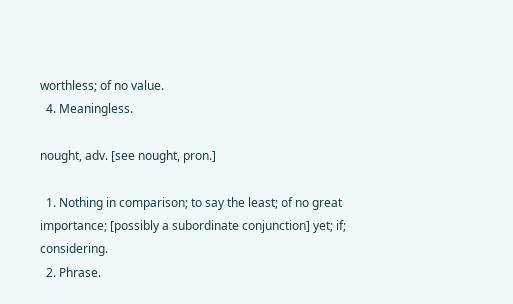worthless; of no value.
  4. Meaningless.

nought, adv. [see nought, pron.]

  1. Nothing in comparison; to say the least; of no great importance; [possibly a subordinate conjunction] yet; if; considering.
  2. Phrase.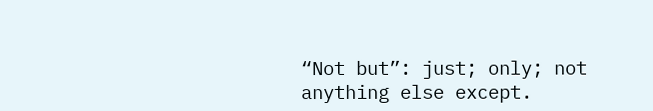“Not but”: just; only; not anything else except.